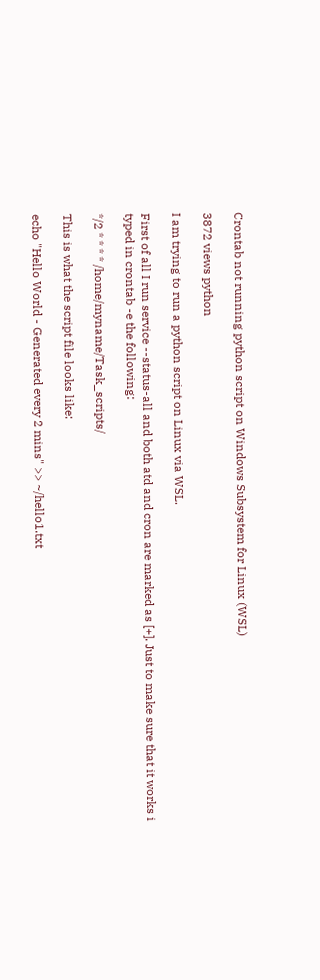Crontab not running python script on Windows Subsystem for Linux (WSL)

3872 views python

I am trying to run a python script on Linux via WSL.

First of all I run service --status-all and both atd and cron are marked as [+]. Just to make sure that it works i typed in crontab -e the following:

*/2 * * * * /home/myname/Task_scripts/

This is what the script file looks like:

echo "Hello World - Generated every 2 mins" >> ~/hello1.txt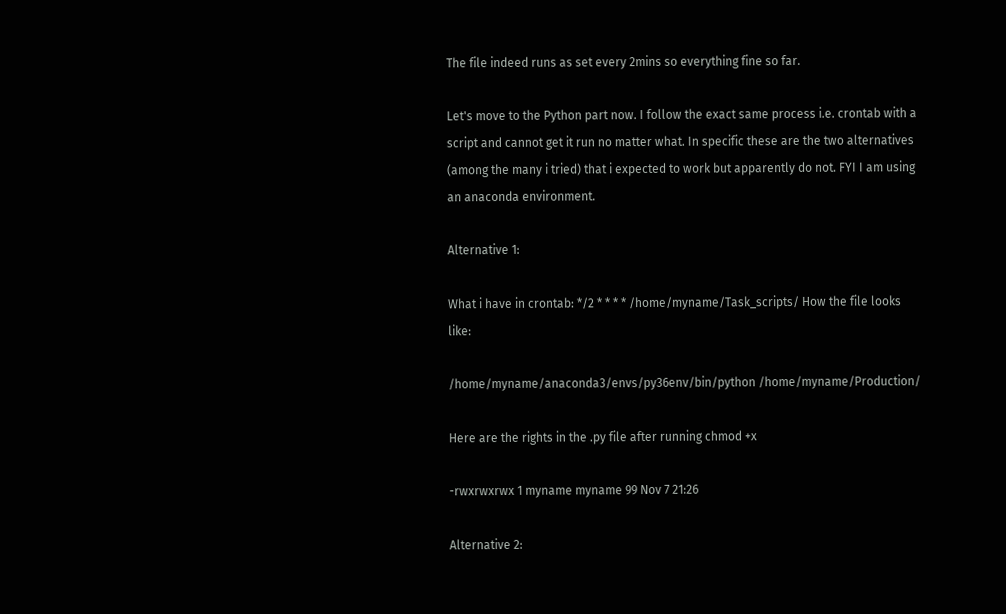The file indeed runs as set every 2mins so everything fine so far.

Let's move to the Python part now. I follow the exact same process i.e. crontab with a script and cannot get it run no matter what. In specific these are the two alternatives (among the many i tried) that i expected to work but apparently do not. FYI I am using an anaconda environment.

Alternative 1:

What i have in crontab: */2 * * * * /home/myname/Task_scripts/ How the file looks like:

/home/myname/anaconda3/envs/py36env/bin/python /home/myname/Production/

Here are the rights in the .py file after running chmod +x

-rwxrwxrwx 1 myname myname 99 Nov 7 21:26

Alternative 2: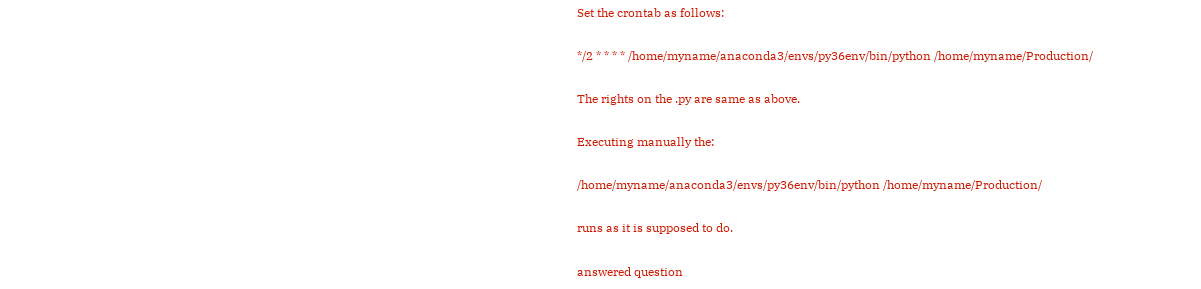Set the crontab as follows:

*/2 * * * * /home/myname/anaconda3/envs/py36env/bin/python /home/myname/Production/

The rights on the .py are same as above.

Executing manually the:

/home/myname/anaconda3/envs/py36env/bin/python /home/myname/Production/

runs as it is supposed to do.

answered question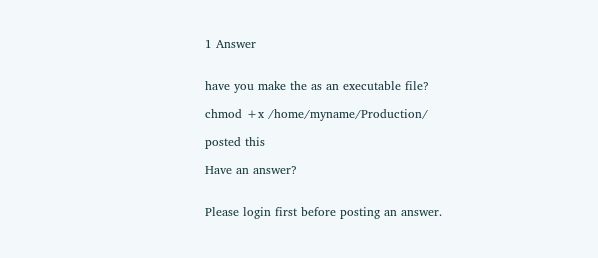1 Answer


have you make the as an executable file?

chmod +x /home/myname/Production/

posted this

Have an answer?


Please login first before posting an answer.